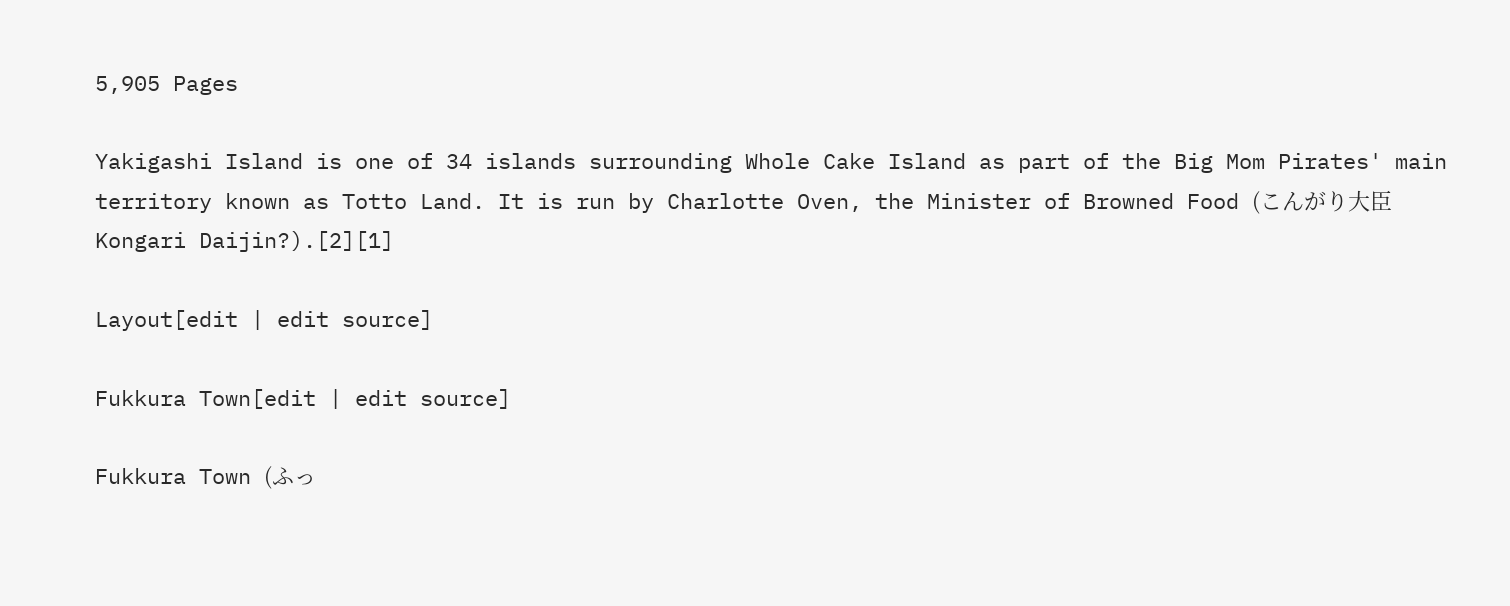5,905 Pages

Yakigashi Island is one of 34 islands surrounding Whole Cake Island as part of the Big Mom Pirates' main territory known as Totto Land. It is run by Charlotte Oven, the Minister of Browned Food (こんがり大臣 Kongari Daijin?).[2][1]

Layout[edit | edit source]

Fukkura Town[edit | edit source]

Fukkura Town (ふっ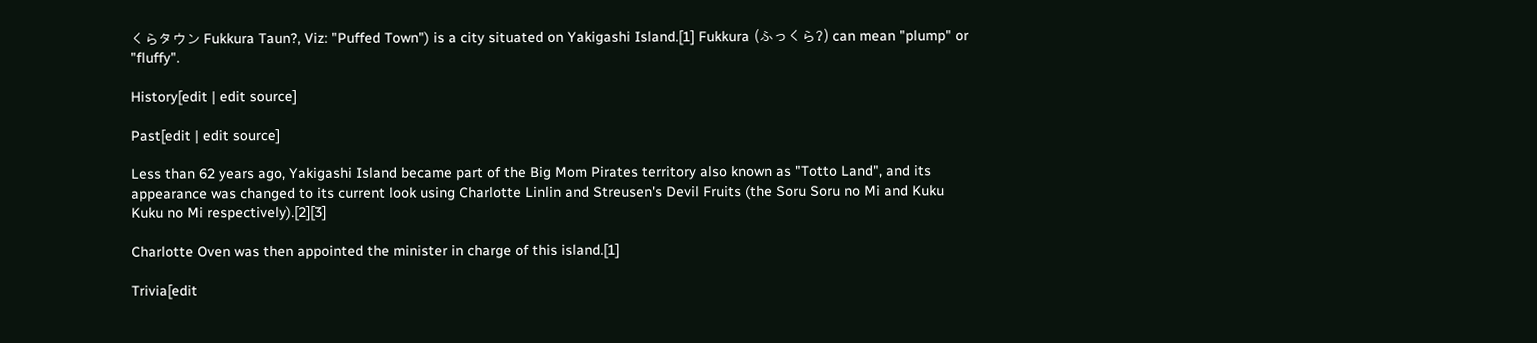くらタウン Fukkura Taun?, Viz: "Puffed Town") is a city situated on Yakigashi Island.[1] Fukkura (ふっくら?) can mean "plump" or "fluffy".

History[edit | edit source]

Past[edit | edit source]

Less than 62 years ago, Yakigashi Island became part of the Big Mom Pirates territory also known as "Totto Land", and its appearance was changed to its current look using Charlotte Linlin and Streusen's Devil Fruits (the Soru Soru no Mi and Kuku Kuku no Mi respectively).[2][3]

Charlotte Oven was then appointed the minister in charge of this island.[1]

Trivia[edit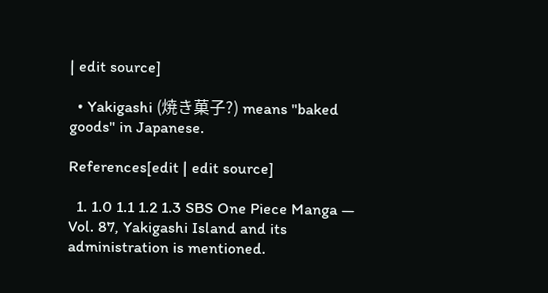| edit source]

  • Yakigashi (焼き菓子?) means "baked goods" in Japanese.

References[edit | edit source]

  1. 1.0 1.1 1.2 1.3 SBS One Piece Manga — Vol. 87, Yakigashi Island and its administration is mentioned.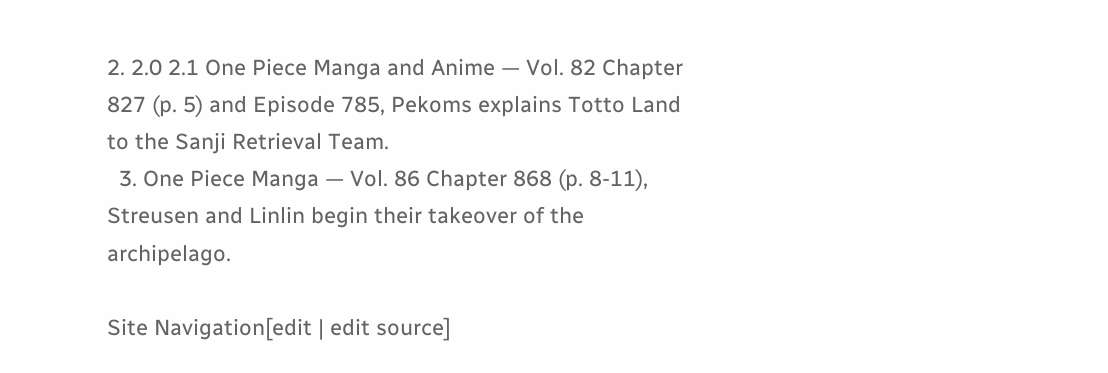2. 2.0 2.1 One Piece Manga and Anime — Vol. 82 Chapter 827 (p. 5) and Episode 785, Pekoms explains Totto Land to the Sanji Retrieval Team.
  3. One Piece Manga — Vol. 86 Chapter 868 (p. 8-11), Streusen and Linlin begin their takeover of the archipelago.

Site Navigation[edit | edit source]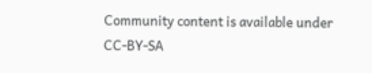Community content is available under CC-BY-SA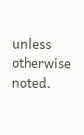unless otherwise noted.